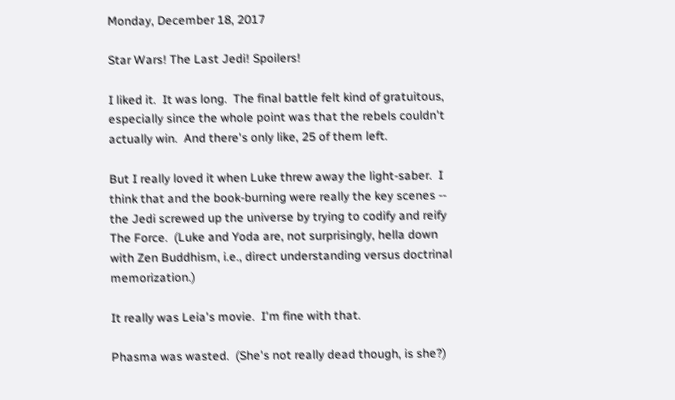Monday, December 18, 2017

Star Wars! The Last Jedi! Spoilers!

I liked it.  It was long.  The final battle felt kind of gratuitous, especially since the whole point was that the rebels couldn't actually win.  And there's only like, 25 of them left.

But I really loved it when Luke threw away the light-saber.  I think that and the book-burning were really the key scenes -- the Jedi screwed up the universe by trying to codify and reify The Force.  (Luke and Yoda are, not surprisingly, hella down with Zen Buddhism, i.e., direct understanding versus doctrinal memorization.)

It really was Leia's movie.  I'm fine with that.

Phasma was wasted.  (She's not really dead though, is she?)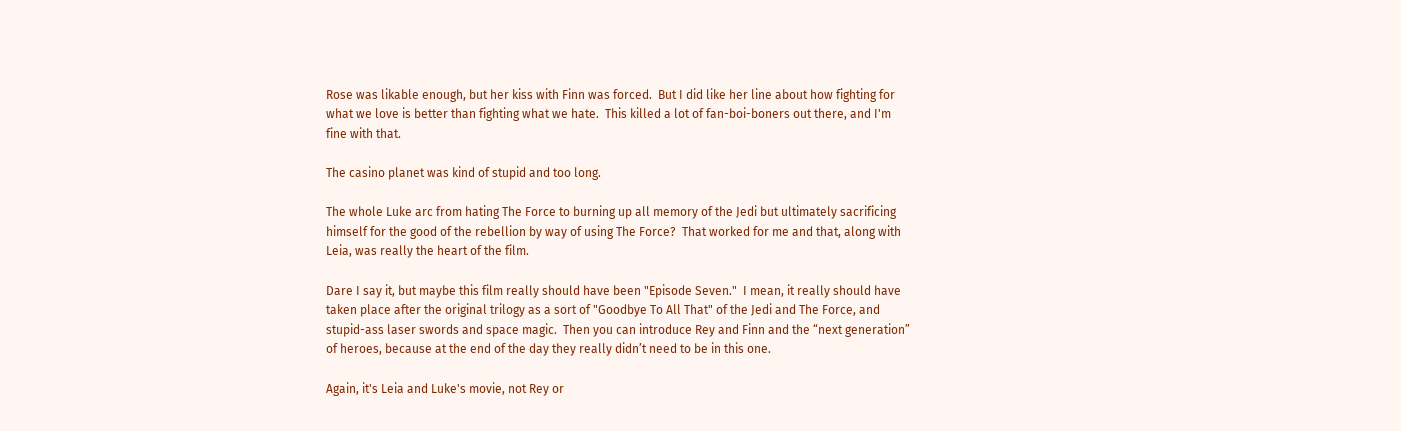Rose was likable enough, but her kiss with Finn was forced.  But I did like her line about how fighting for what we love is better than fighting what we hate.  This killed a lot of fan-boi-boners out there, and I'm fine with that.

The casino planet was kind of stupid and too long.

The whole Luke arc from hating The Force to burning up all memory of the Jedi but ultimately sacrificing himself for the good of the rebellion by way of using The Force?  That worked for me and that, along with Leia, was really the heart of the film.

Dare I say it, but maybe this film really should have been "Episode Seven."  I mean, it really should have taken place after the original trilogy as a sort of "Goodbye To All That" of the Jedi and The Force, and stupid-ass laser swords and space magic.  Then you can introduce Rey and Finn and the “next generation” of heroes, because at the end of the day they really didn’t need to be in this one.

Again, it's Leia and Luke's movie, not Rey or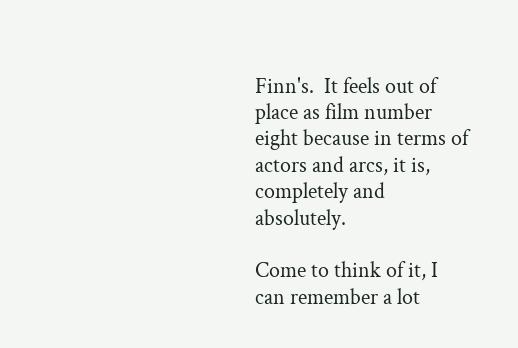Finn's.  It feels out of place as film number eight because in terms of actors and arcs, it is, completely and absolutely.

Come to think of it, I can remember a lot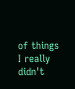of things I really didn't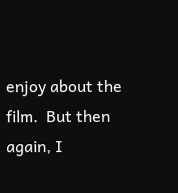enjoy about the film.  But then again, I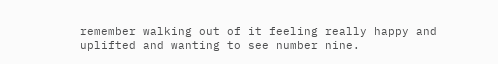remember walking out of it feeling really happy and uplifted and wanting to see number nine.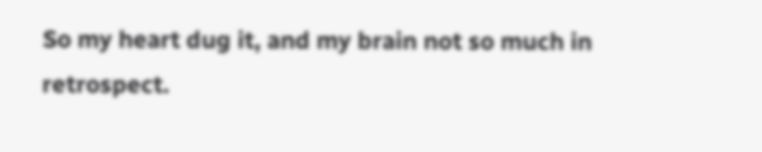So my heart dug it, and my brain not so much in retrospect.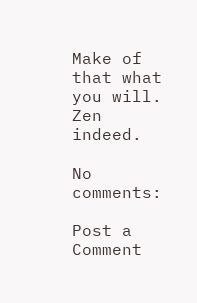Make of that what you will.  Zen indeed.

No comments:

Post a Comment